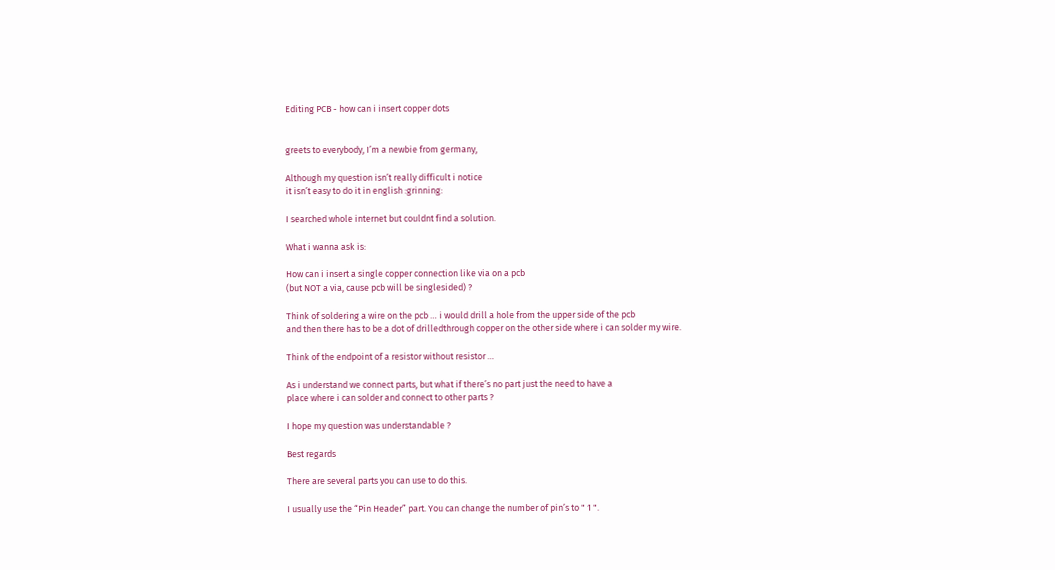Editing PCB - how can i insert copper dots


greets to everybody, I’m a newbie from germany,

Although my question isn’t really difficult i notice
it isn’t easy to do it in english :grinning:

I searched whole internet but couldnt find a solution.

What i wanna ask is:

How can i insert a single copper connection like via on a pcb
(but NOT a via, cause pcb will be singlesided) ?

Think of soldering a wire on the pcb … i would drill a hole from the upper side of the pcb
and then there has to be a dot of drilledthrough copper on the other side where i can solder my wire.

Think of the endpoint of a resistor without resistor …

As i understand we connect parts, but what if there’s no part just the need to have a
place where i can solder and connect to other parts ?

I hope my question was understandable ?

Best regards

There are several parts you can use to do this.

I usually use the “Pin Header” part. You can change the number of pin’s to " 1 ".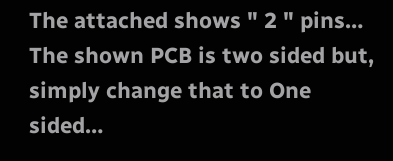The attached shows " 2 " pins… The shown PCB is two sided but, simply change that to One sided…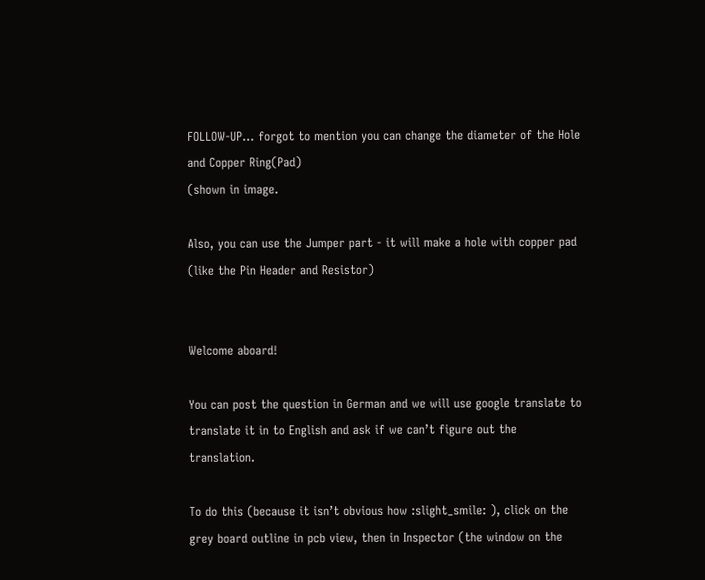FOLLOW-UP… forgot to mention you can change the diameter of the Hole and Copper Ring(Pad)
(shown in image.

Also, you can use the Jumper part - it will make a hole with copper pad (like the Pin Header and Resistor)


Welcome aboard!

You can post the question in German and we will use google translate to translate it in to English and ask if we can’t figure out the translation.

To do this (because it isn’t obvious how :slight_smile: ), click on the grey board outline in pcb view, then in Inspector (the window on the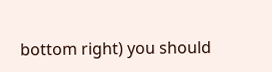bottom right) you should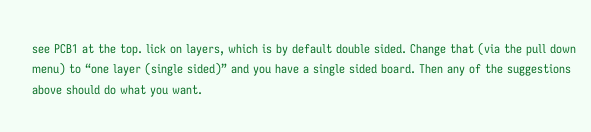see PCB1 at the top. lick on layers, which is by default double sided. Change that (via the pull down menu) to “one layer (single sided)” and you have a single sided board. Then any of the suggestions above should do what you want.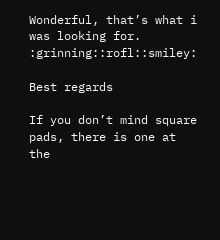Wonderful, that’s what i was looking for. :grinning::rofl::smiley:

Best regards

If you don’t mind square pads, there is one at the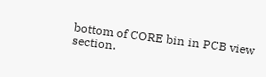bottom of CORE bin in PCB view section.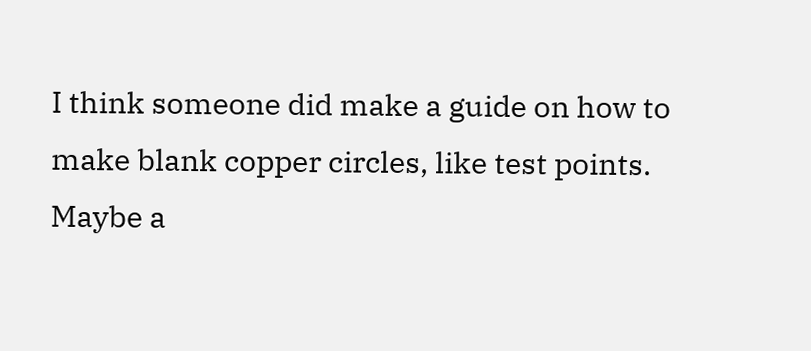I think someone did make a guide on how to make blank copper circles, like test points. Maybe a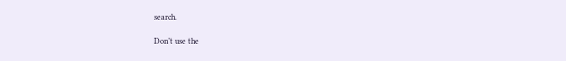search.

Don’t use the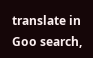translate in Goo search,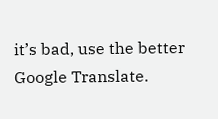it’s bad, use the better Google Translate.